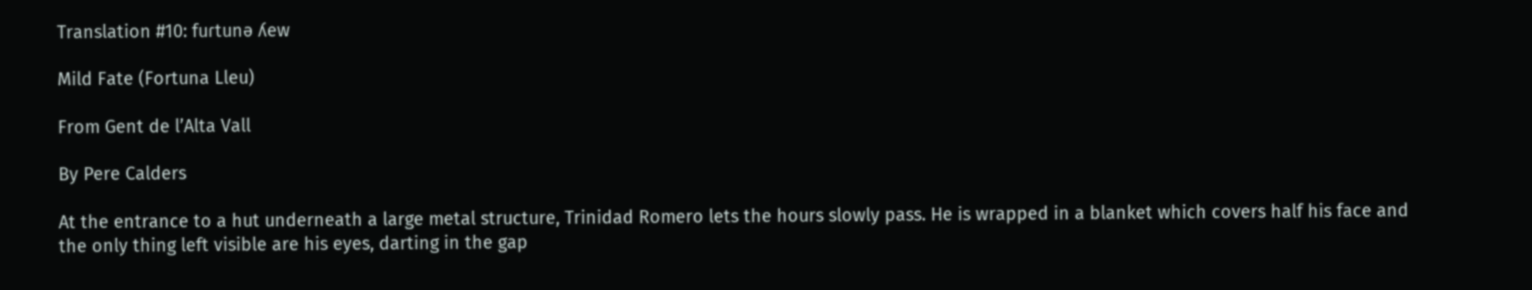Translation #10: fuɾtunə ʎew

Mild Fate (Fortuna Lleu)

From Gent de l’Alta Vall

By Pere Calders

At the entrance to a hut underneath a large metal structure, Trinidad Romero lets the hours slowly pass. He is wrapped in a blanket which covers half his face and the only thing left visible are his eyes, darting in the gap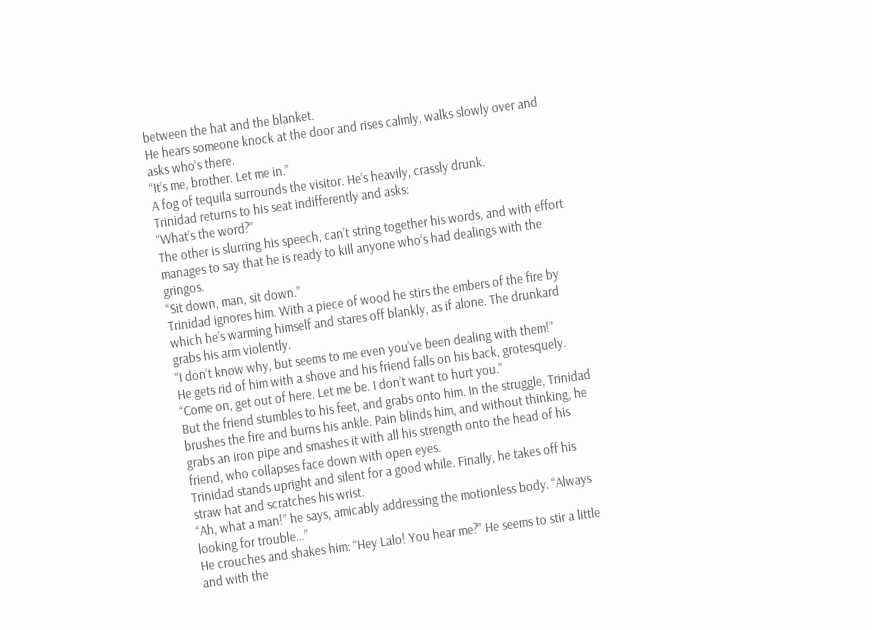between the hat and the blanket.
He hears someone knock at the door and rises calmly, walks slowly over and asks who’s there.
“It’s me, brother. Let me in.”
A fog of tequila surrounds the visitor. He’s heavily, crassly drunk.
Trinidad returns to his seat indifferently and asks:
“What’s the word?”
The other is slurring his speech, can’t string together his words, and with effort manages to say that he is ready to kill anyone who’s had dealings with the gringos.
“Sit down, man, sit down.”
Trinidad ignores him. With a piece of wood he stirs the embers of the fire by which he’s warming himself and stares off blankly, as if alone. The drunkard grabs his arm violently.
“I don’t know why, but seems to me even you’ve been dealing with them!”
He gets rid of him with a shove and his friend falls on his back, grotesquely.
“Come on, get out of here. Let me be. I don’t want to hurt you.”
But the friend stumbles to his feet, and grabs onto him. In the struggle, Trinidad brushes the fire and burns his ankle. Pain blinds him, and without thinking, he grabs an iron pipe and smashes it with all his strength onto the head of his friend, who collapses face down with open eyes.
Trinidad stands upright and silent for a good while. Finally, he takes off his straw hat and scratches his wrist.
“Ah, what a man!” he says, amicably addressing the motionless body. “Always looking for trouble…”
He crouches and shakes him: “Hey Lalo! You hear me?” He seems to stir a little and with the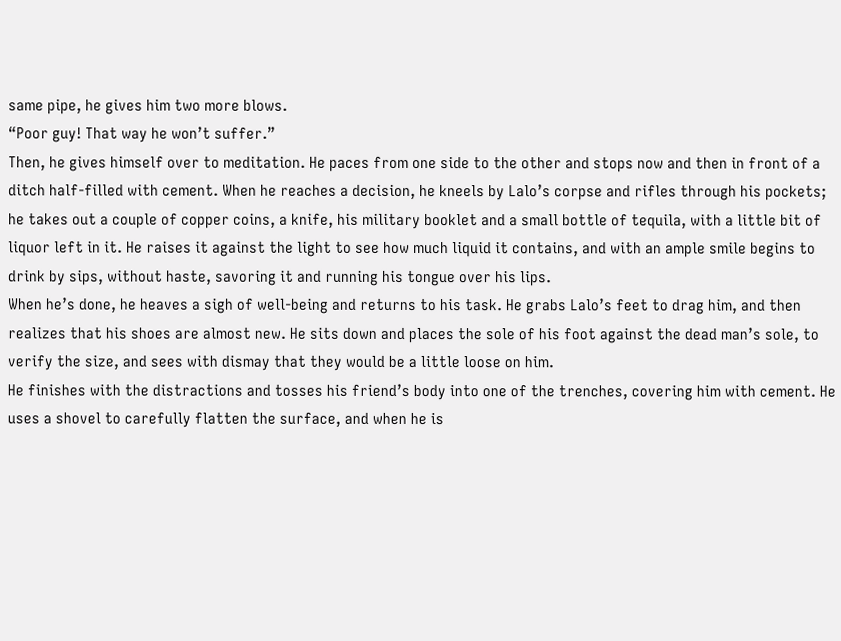same pipe, he gives him two more blows.
“Poor guy! That way he won’t suffer.”
Then, he gives himself over to meditation. He paces from one side to the other and stops now and then in front of a ditch half-filled with cement. When he reaches a decision, he kneels by Lalo’s corpse and rifles through his pockets; he takes out a couple of copper coins, a knife, his military booklet and a small bottle of tequila, with a little bit of liquor left in it. He raises it against the light to see how much liquid it contains, and with an ample smile begins to drink by sips, without haste, savoring it and running his tongue over his lips.
When he’s done, he heaves a sigh of well-being and returns to his task. He grabs Lalo’s feet to drag him, and then realizes that his shoes are almost new. He sits down and places the sole of his foot against the dead man’s sole, to verify the size, and sees with dismay that they would be a little loose on him.
He finishes with the distractions and tosses his friend’s body into one of the trenches, covering him with cement. He uses a shovel to carefully flatten the surface, and when he is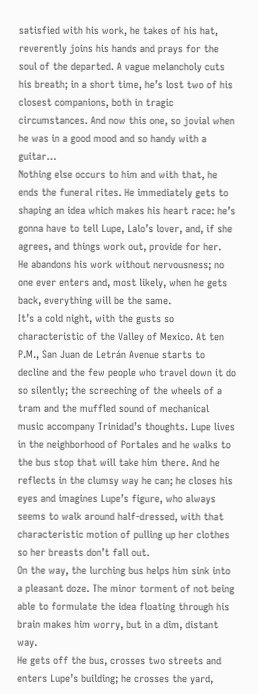satisfied with his work, he takes of his hat, reverently joins his hands and prays for the soul of the departed. A vague melancholy cuts his breath; in a short time, he’s lost two of his closest companions, both in tragic circumstances. And now this one, so jovial when he was in a good mood and so handy with a guitar…
Nothing else occurs to him and with that, he ends the funeral rites. He immediately gets to shaping an idea which makes his heart race: he’s gonna have to tell Lupe, Lalo’s lover, and, if she agrees, and things work out, provide for her.
He abandons his work without nervousness; no one ever enters and, most likely, when he gets back, everything will be the same.
It’s a cold night, with the gusts so characteristic of the Valley of Mexico. At ten P.M., San Juan de Letrán Avenue starts to decline and the few people who travel down it do so silently; the screeching of the wheels of a tram and the muffled sound of mechanical music accompany Trinidad’s thoughts. Lupe lives in the neighborhood of Portales and he walks to the bus stop that will take him there. And he reflects in the clumsy way he can; he closes his eyes and imagines Lupe’s figure, who always seems to walk around half-dressed, with that characteristic motion of pulling up her clothes so her breasts don’t fall out.
On the way, the lurching bus helps him sink into a pleasant doze. The minor torment of not being able to formulate the idea floating through his brain makes him worry, but in a dim, distant way.
He gets off the bus, crosses two streets and enters Lupe’s building; he crosses the yard,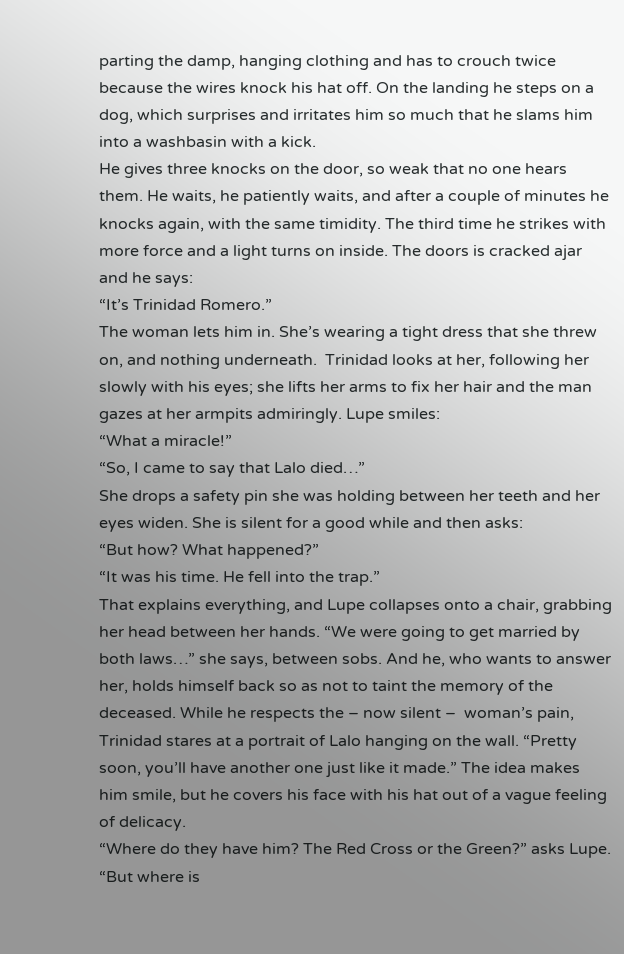parting the damp, hanging clothing and has to crouch twice because the wires knock his hat off. On the landing he steps on a dog, which surprises and irritates him so much that he slams him into a washbasin with a kick.
He gives three knocks on the door, so weak that no one hears them. He waits, he patiently waits, and after a couple of minutes he knocks again, with the same timidity. The third time he strikes with more force and a light turns on inside. The doors is cracked ajar and he says:
“It’s Trinidad Romero.”
The woman lets him in. She’s wearing a tight dress that she threw on, and nothing underneath.  Trinidad looks at her, following her slowly with his eyes; she lifts her arms to fix her hair and the man gazes at her armpits admiringly. Lupe smiles:
“What a miracle!”
“So, I came to say that Lalo died…”
She drops a safety pin she was holding between her teeth and her eyes widen. She is silent for a good while and then asks:
“But how? What happened?”
“It was his time. He fell into the trap.”
That explains everything, and Lupe collapses onto a chair, grabbing her head between her hands. “We were going to get married by both laws…” she says, between sobs. And he, who wants to answer her, holds himself back so as not to taint the memory of the deceased. While he respects the – now silent –  woman’s pain, Trinidad stares at a portrait of Lalo hanging on the wall. “Pretty soon, you’ll have another one just like it made.” The idea makes him smile, but he covers his face with his hat out of a vague feeling of delicacy.
“Where do they have him? The Red Cross or the Green?” asks Lupe.
“But where is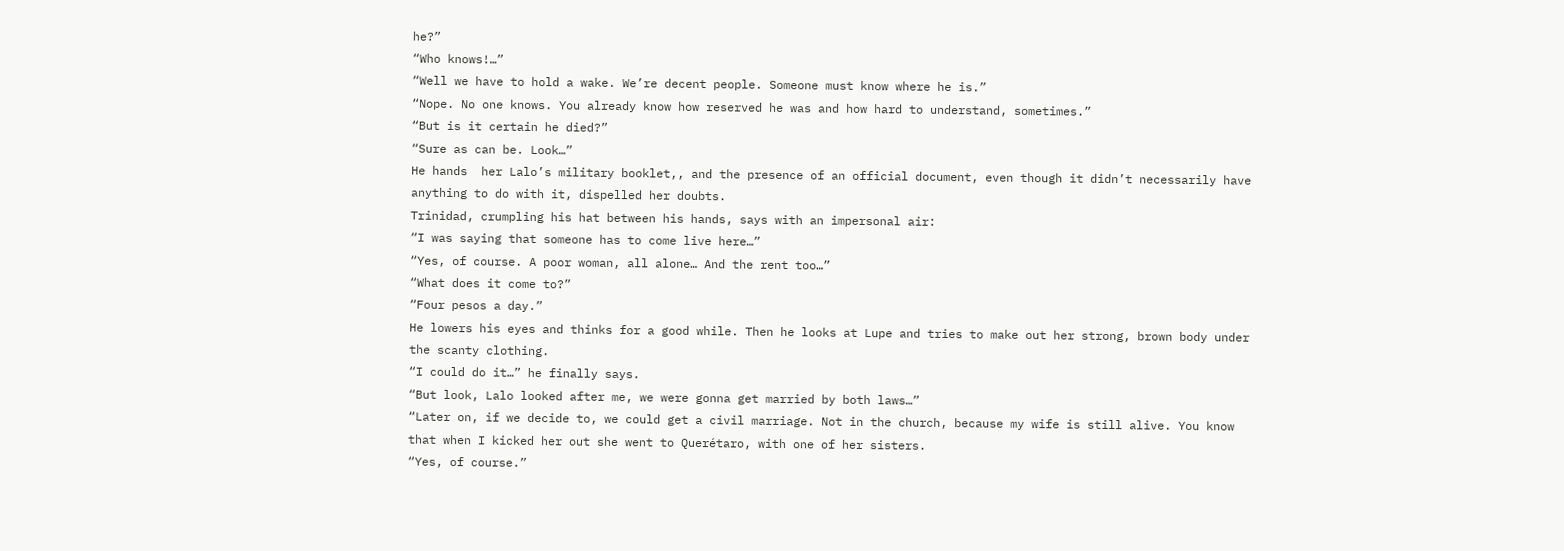he?”
“Who knows!…”
“Well we have to hold a wake. We’re decent people. Someone must know where he is.”
“Nope. No one knows. You already know how reserved he was and how hard to understand, sometimes.”
“But is it certain he died?”
“Sure as can be. Look…”
He hands  her Lalo’s military booklet,, and the presence of an official document, even though it didn’t necessarily have anything to do with it, dispelled her doubts.
Trinidad, crumpling his hat between his hands, says with an impersonal air:
“I was saying that someone has to come live here…”
“Yes, of course. A poor woman, all alone… And the rent too…”
“What does it come to?”
“Four pesos a day.”
He lowers his eyes and thinks for a good while. Then he looks at Lupe and tries to make out her strong, brown body under the scanty clothing.
“I could do it…” he finally says.
“But look, Lalo looked after me, we were gonna get married by both laws…”
“Later on, if we decide to, we could get a civil marriage. Not in the church, because my wife is still alive. You know that when I kicked her out she went to Querétaro, with one of her sisters.
“Yes, of course.”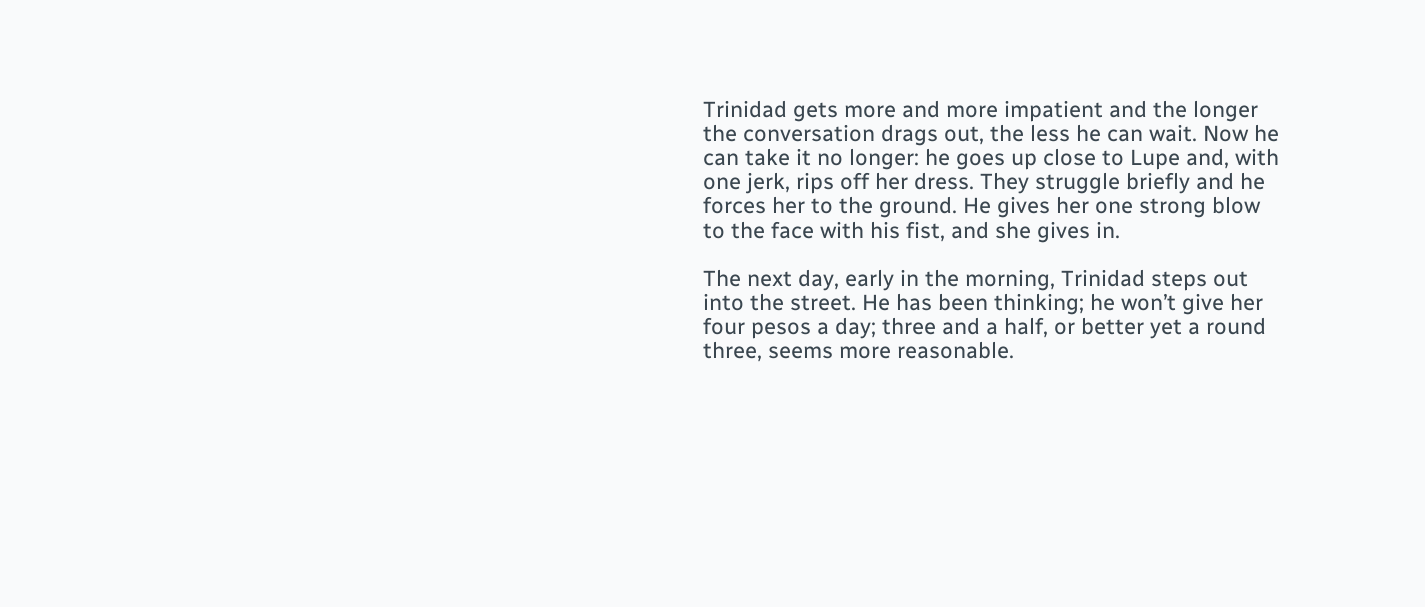Trinidad gets more and more impatient and the longer the conversation drags out, the less he can wait. Now he can take it no longer: he goes up close to Lupe and, with one jerk, rips off her dress. They struggle briefly and he forces her to the ground. He gives her one strong blow to the face with his fist, and she gives in.

The next day, early in the morning, Trinidad steps out into the street. He has been thinking; he won’t give her four pesos a day; three and a half, or better yet a round three, seems more reasonable.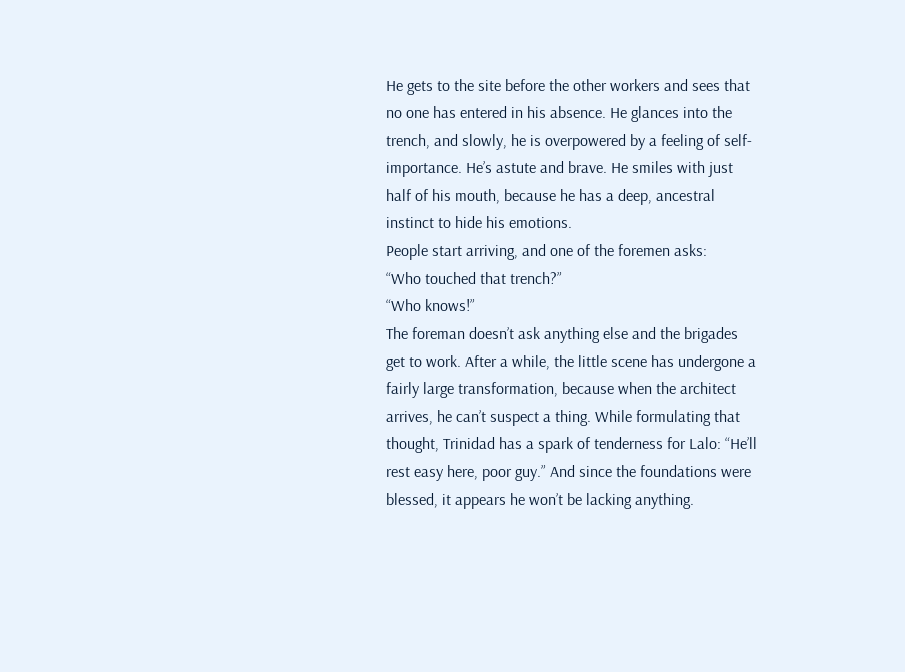He gets to the site before the other workers and sees that no one has entered in his absence. He glances into the trench, and slowly, he is overpowered by a feeling of self-importance. He’s astute and brave. He smiles with just half of his mouth, because he has a deep, ancestral instinct to hide his emotions.
People start arriving, and one of the foremen asks:
“Who touched that trench?”
“Who knows!”
The foreman doesn’t ask anything else and the brigades get to work. After a while, the little scene has undergone a fairly large transformation, because when the architect arrives, he can’t suspect a thing. While formulating that thought, Trinidad has a spark of tenderness for Lalo: “He’ll rest easy here, poor guy.” And since the foundations were blessed, it appears he won’t be lacking anything.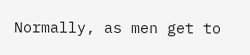Normally, as men get to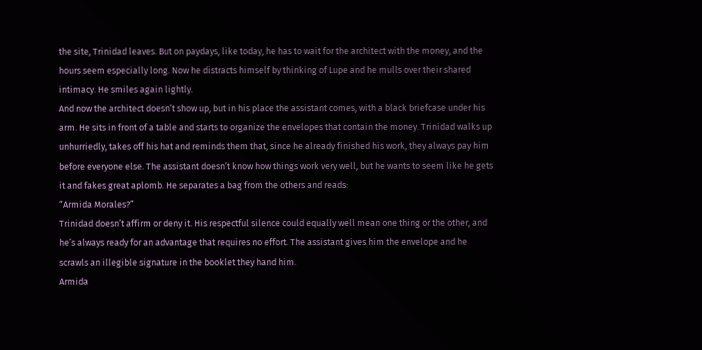the site, Trinidad leaves. But on paydays, like today, he has to wait for the architect with the money, and the hours seem especially long. Now he distracts himself by thinking of Lupe and he mulls over their shared intimacy. He smiles again lightly.
And now the architect doesn’t show up, but in his place the assistant comes, with a black briefcase under his arm. He sits in front of a table and starts to organize the envelopes that contain the money. Trinidad walks up unhurriedly, takes off his hat and reminds them that, since he already finished his work, they always pay him before everyone else. The assistant doesn’t know how things work very well, but he wants to seem like he gets it and fakes great aplomb. He separates a bag from the others and reads:
“Armida Morales?”
Trinidad doesn’t affirm or deny it. His respectful silence could equally well mean one thing or the other, and he’s always ready for an advantage that requires no effort. The assistant gives him the envelope and he scrawls an illegible signature in the booklet they hand him.
Armida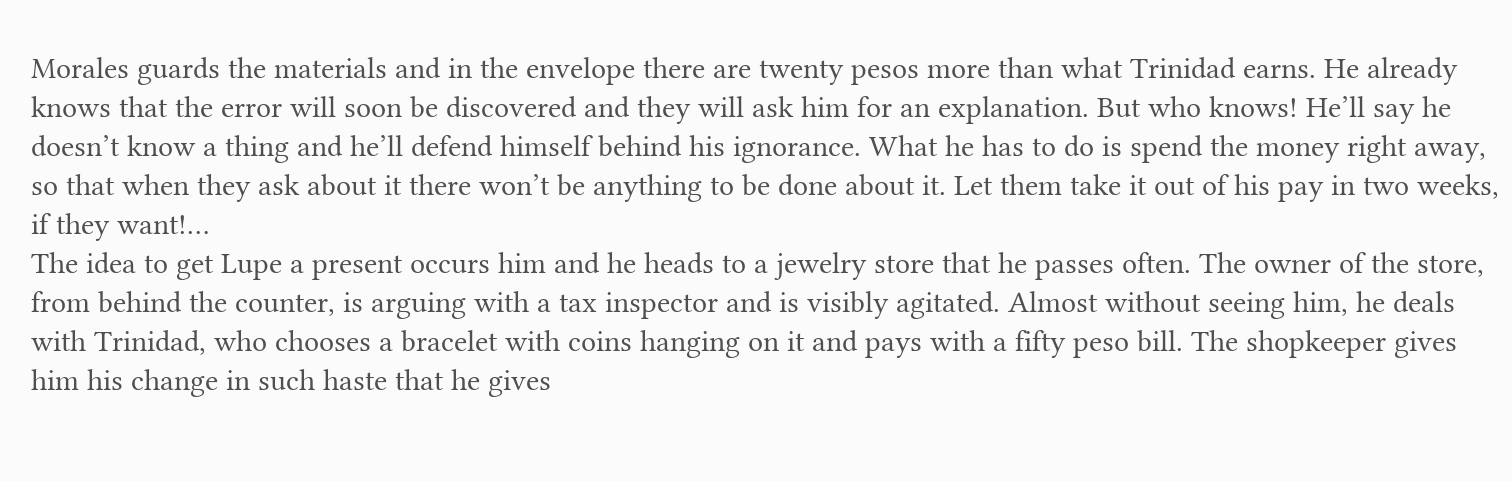Morales guards the materials and in the envelope there are twenty pesos more than what Trinidad earns. He already knows that the error will soon be discovered and they will ask him for an explanation. But who knows! He’ll say he doesn’t know a thing and he’ll defend himself behind his ignorance. What he has to do is spend the money right away, so that when they ask about it there won’t be anything to be done about it. Let them take it out of his pay in two weeks, if they want!…
The idea to get Lupe a present occurs him and he heads to a jewelry store that he passes often. The owner of the store, from behind the counter, is arguing with a tax inspector and is visibly agitated. Almost without seeing him, he deals with Trinidad, who chooses a bracelet with coins hanging on it and pays with a fifty peso bill. The shopkeeper gives him his change in such haste that he gives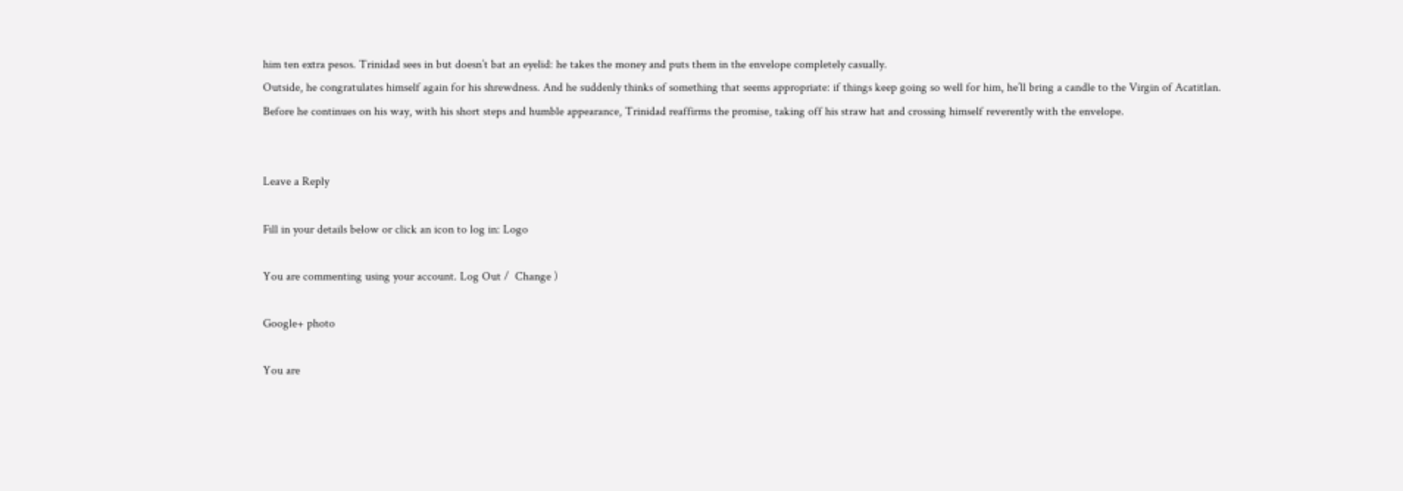him ten extra pesos. Trinidad sees in but doesn’t bat an eyelid: he takes the money and puts them in the envelope completely casually.
Outside, he congratulates himself again for his shrewdness. And he suddenly thinks of something that seems appropriate: if things keep going so well for him, he’ll bring a candle to the Virgin of Acatitlan.
Before he continues on his way, with his short steps and humble appearance, Trinidad reaffirms the promise, taking off his straw hat and crossing himself reverently with the envelope.


Leave a Reply

Fill in your details below or click an icon to log in: Logo

You are commenting using your account. Log Out /  Change )

Google+ photo

You are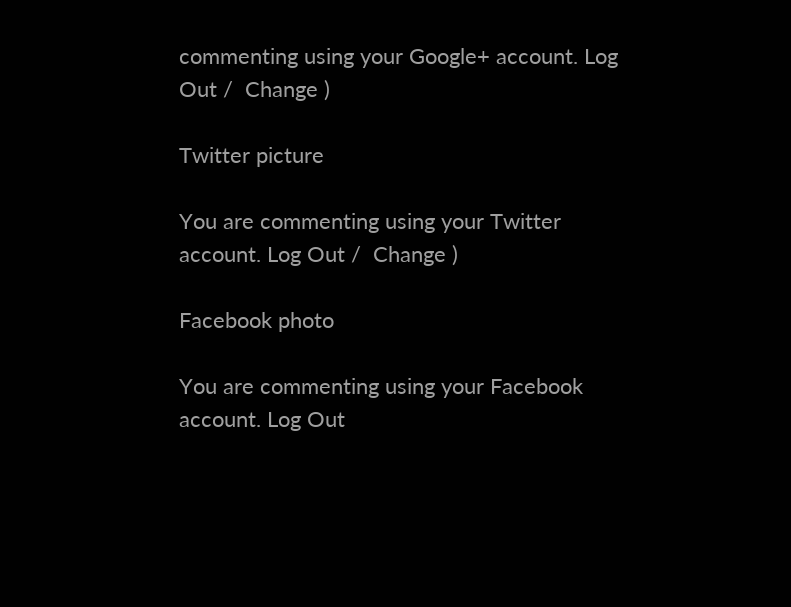commenting using your Google+ account. Log Out /  Change )

Twitter picture

You are commenting using your Twitter account. Log Out /  Change )

Facebook photo

You are commenting using your Facebook account. Log Out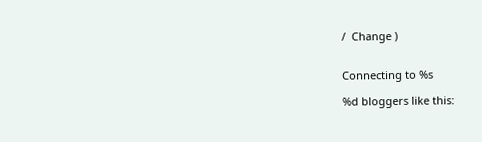/  Change )


Connecting to %s

%d bloggers like this: